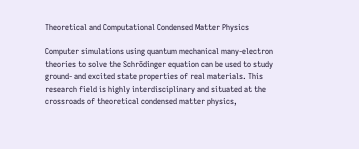Theoretical and Computational Condensed Matter Physics

Computer simulations using quantum mechanical many-electron theories to solve the Schrödinger equation can be used to study ground- and excited state properties of real materials. This research field is highly interdisciplinary and situated at the crossroads of theoretical condensed matter physics,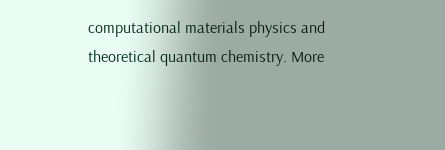computational materials physics and theoretical quantum chemistry. More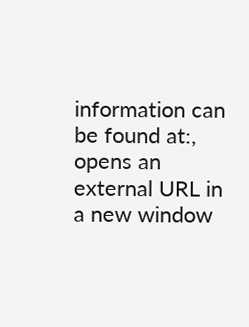information can be found at:, opens an external URL in a new window